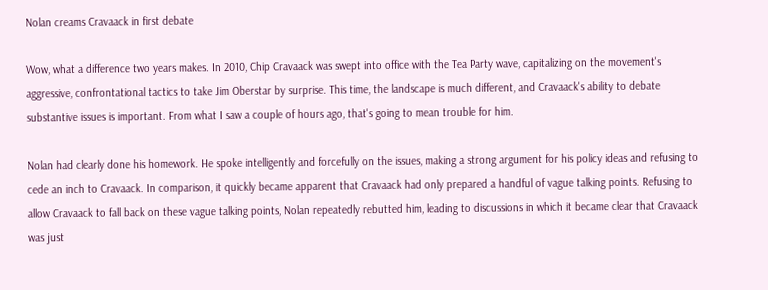Nolan creams Cravaack in first debate

Wow, what a difference two years makes. In 2010, Chip Cravaack was swept into office with the Tea Party wave, capitalizing on the movement's aggressive, confrontational tactics to take Jim Oberstar by surprise. This time, the landscape is much different, and Cravaack's ability to debate substantive issues is important. From what I saw a couple of hours ago, that's going to mean trouble for him.

Nolan had clearly done his homework. He spoke intelligently and forcefully on the issues, making a strong argument for his policy ideas and refusing to cede an inch to Cravaack. In comparison, it quickly became apparent that Cravaack had only prepared a handful of vague talking points. Refusing to allow Cravaack to fall back on these vague talking points, Nolan repeatedly rebutted him, leading to discussions in which it became clear that Cravaack was just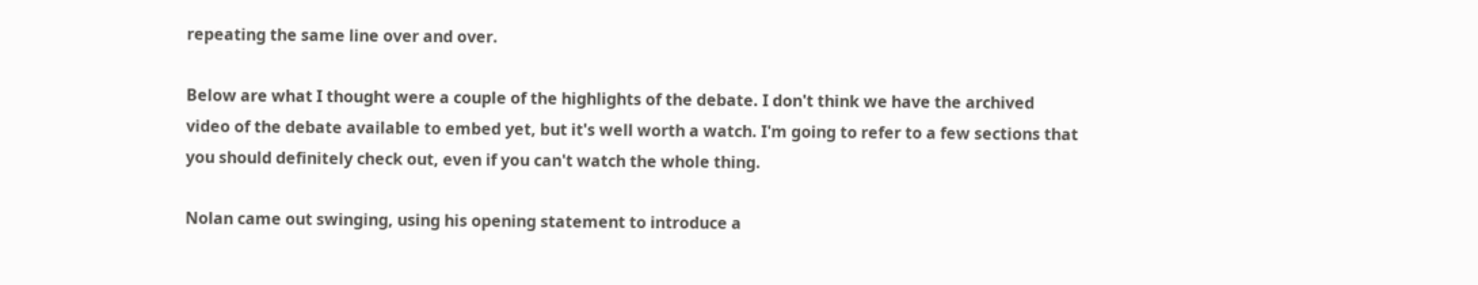repeating the same line over and over.

Below are what I thought were a couple of the highlights of the debate. I don't think we have the archived video of the debate available to embed yet, but it's well worth a watch. I'm going to refer to a few sections that you should definitely check out, even if you can't watch the whole thing.

Nolan came out swinging, using his opening statement to introduce a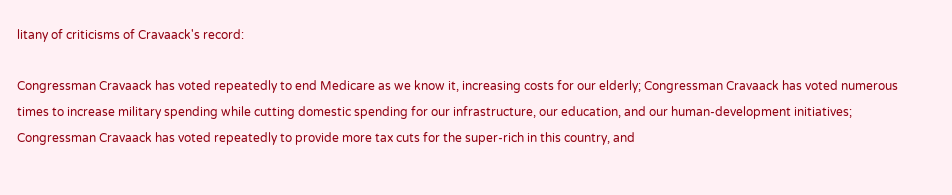litany of criticisms of Cravaack's record:

Congressman Cravaack has voted repeatedly to end Medicare as we know it, increasing costs for our elderly; Congressman Cravaack has voted numerous times to increase military spending while cutting domestic spending for our infrastructure, our education, and our human-development initiatives; Congressman Cravaack has voted repeatedly to provide more tax cuts for the super-rich in this country, and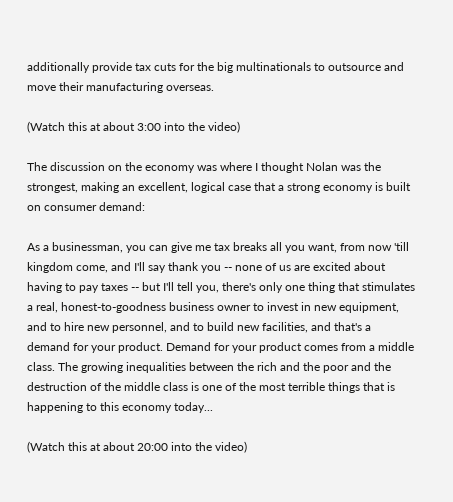additionally provide tax cuts for the big multinationals to outsource and move their manufacturing overseas.

(Watch this at about 3:00 into the video)

The discussion on the economy was where I thought Nolan was the strongest, making an excellent, logical case that a strong economy is built on consumer demand:

As a businessman, you can give me tax breaks all you want, from now 'till kingdom come, and I'll say thank you -- none of us are excited about having to pay taxes -- but I'll tell you, there's only one thing that stimulates a real, honest-to-goodness business owner to invest in new equipment, and to hire new personnel, and to build new facilities, and that's a demand for your product. Demand for your product comes from a middle class. The growing inequalities between the rich and the poor and the destruction of the middle class is one of the most terrible things that is happening to this economy today...

(Watch this at about 20:00 into the video)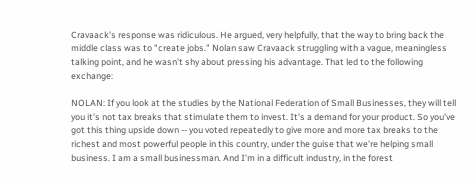Cravaack's response was ridiculous. He argued, very helpfully, that the way to bring back the middle class was to "create jobs." Nolan saw Cravaack struggling with a vague, meaningless talking point, and he wasn't shy about pressing his advantage. That led to the following exchange:

NOLAN: If you look at the studies by the National Federation of Small Businesses, they will tell you it's not tax breaks that stimulate them to invest. It's a demand for your product. So you've got this thing upside down -- you voted repeatedly to give more and more tax breaks to the richest and most powerful people in this country, under the guise that we're helping small business. I am a small businessman. And I'm in a difficult industry, in the forest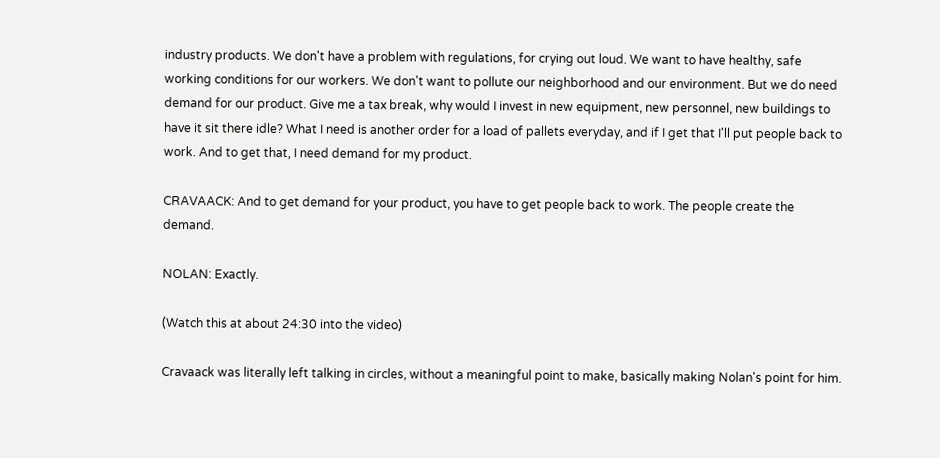industry products. We don't have a problem with regulations, for crying out loud. We want to have healthy, safe working conditions for our workers. We don't want to pollute our neighborhood and our environment. But we do need demand for our product. Give me a tax break, why would I invest in new equipment, new personnel, new buildings to have it sit there idle? What I need is another order for a load of pallets everyday, and if I get that I'll put people back to work. And to get that, I need demand for my product.

CRAVAACK: And to get demand for your product, you have to get people back to work. The people create the demand.

NOLAN: Exactly.

(Watch this at about 24:30 into the video)

Cravaack was literally left talking in circles, without a meaningful point to make, basically making Nolan's point for him.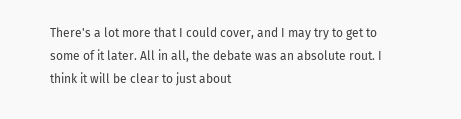There's a lot more that I could cover, and I may try to get to some of it later. All in all, the debate was an absolute rout. I think it will be clear to just about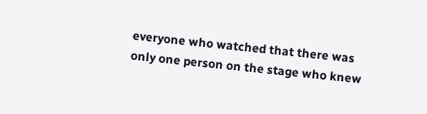everyone who watched that there was only one person on the stage who knew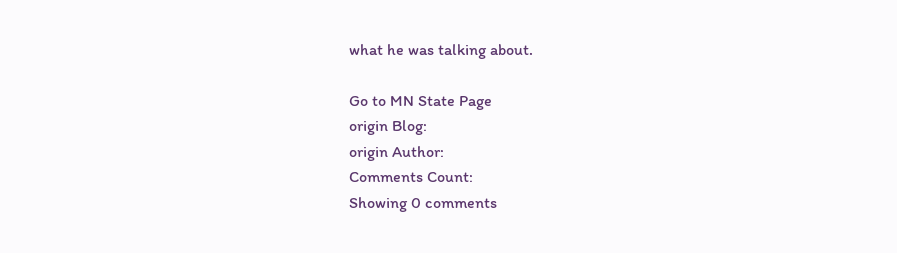what he was talking about.

Go to MN State Page
origin Blog:
origin Author:
Comments Count:
Showing 0 comments